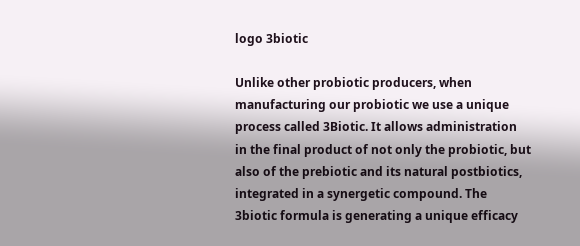logo 3biotic

Unlike other probiotic producers, when manufacturing our probiotic we use a unique process called 3Biotic. It allows administration in the final product of not only the probiotic, but also of the prebiotic and its natural postbiotics, integrated in a synergetic compound. The 3biotic formula is generating a unique efficacy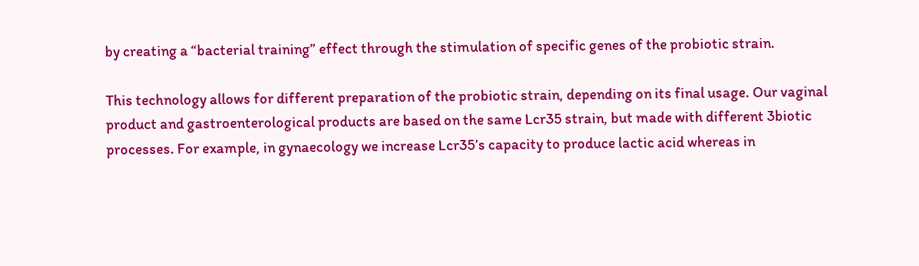by creating a “bacterial training” effect through the stimulation of specific genes of the probiotic strain.

This technology allows for different preparation of the probiotic strain, depending on its final usage. Our vaginal product and gastroenterological products are based on the same Lcr35 strain, but made with different 3biotic processes. For example, in gynaecology we increase Lcr35’s capacity to produce lactic acid whereas in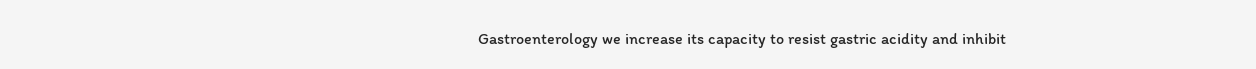Gastroenterology we increase its capacity to resist gastric acidity and inhibit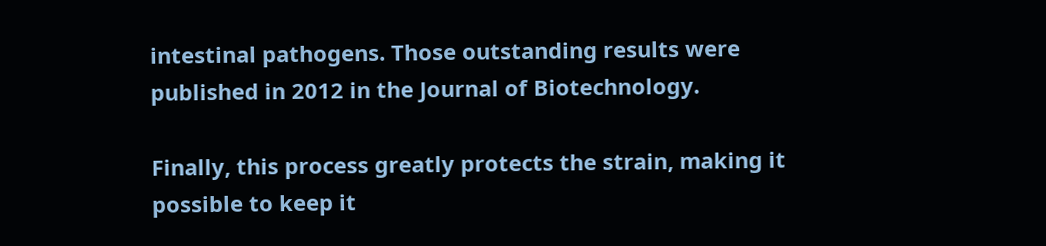intestinal pathogens. Those outstanding results were published in 2012 in the Journal of Biotechnology.

Finally, this process greatly protects the strain, making it possible to keep it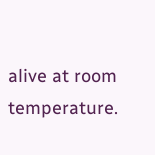alive at room temperature.